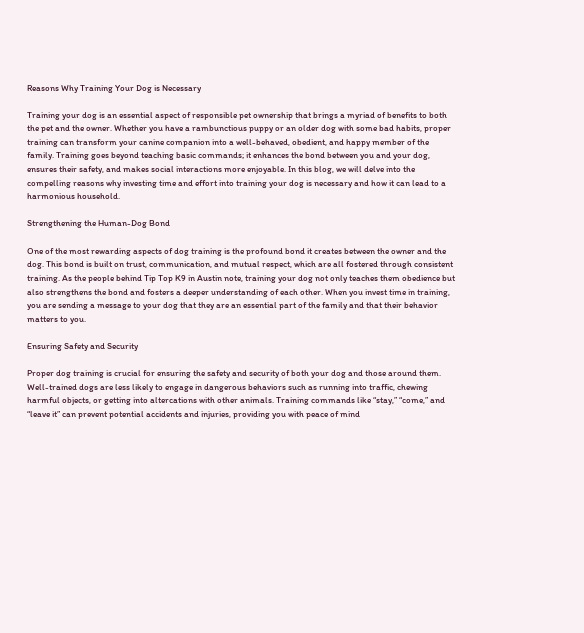Reasons Why Training Your Dog is Necessary

Training your dog is an essential aspect of responsible pet ownership that brings a myriad of benefits to both the pet and the owner. Whether you have a rambunctious puppy or an older dog with some bad habits, proper training can transform your canine companion into a well-behaved, obedient, and happy member of the family. Training goes beyond teaching basic commands; it enhances the bond between you and your dog, ensures their safety, and makes social interactions more enjoyable. In this blog, we will delve into the compelling reasons why investing time and effort into training your dog is necessary and how it can lead to a harmonious household.

Strengthening the Human-Dog Bond

One of the most rewarding aspects of dog training is the profound bond it creates between the owner and the dog. This bond is built on trust, communication, and mutual respect, which are all fostered through consistent training. As the people behind Tip Top K9 in Austin note, training your dog not only teaches them obedience but also strengthens the bond and fosters a deeper understanding of each other. When you invest time in training, you are sending a message to your dog that they are an essential part of the family and that their behavior matters to you.

Ensuring Safety and Security

Proper dog training is crucial for ensuring the safety and security of both your dog and those around them. Well-trained dogs are less likely to engage in dangerous behaviors such as running into traffic, chewing harmful objects, or getting into altercations with other animals. Training commands like “stay,” “come,” and “leave it” can prevent potential accidents and injuries, providing you with peace of mind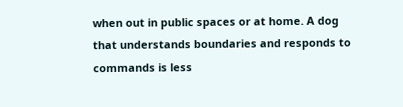when out in public spaces or at home. A dog that understands boundaries and responds to commands is less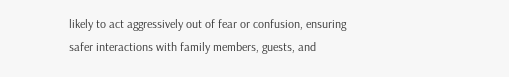likely to act aggressively out of fear or confusion, ensuring safer interactions with family members, guests, and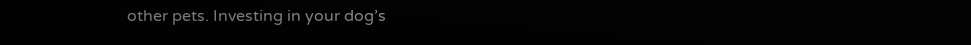other pets. Investing in your dog’s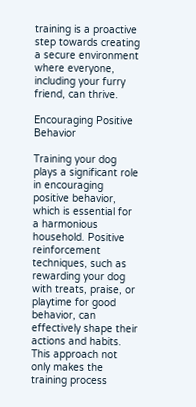training is a proactive step towards creating a secure environment where everyone, including your furry friend, can thrive.

Encouraging Positive Behavior

Training your dog plays a significant role in encouraging positive behavior, which is essential for a harmonious household. Positive reinforcement techniques, such as rewarding your dog with treats, praise, or playtime for good behavior, can effectively shape their actions and habits. This approach not only makes the training process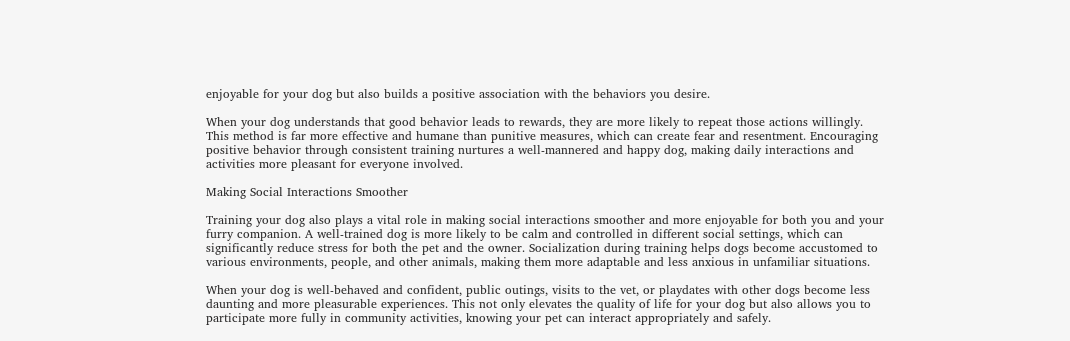enjoyable for your dog but also builds a positive association with the behaviors you desire.

When your dog understands that good behavior leads to rewards, they are more likely to repeat those actions willingly. This method is far more effective and humane than punitive measures, which can create fear and resentment. Encouraging positive behavior through consistent training nurtures a well-mannered and happy dog, making daily interactions and activities more pleasant for everyone involved.

Making Social Interactions Smoother

Training your dog also plays a vital role in making social interactions smoother and more enjoyable for both you and your furry companion. A well-trained dog is more likely to be calm and controlled in different social settings, which can significantly reduce stress for both the pet and the owner. Socialization during training helps dogs become accustomed to various environments, people, and other animals, making them more adaptable and less anxious in unfamiliar situations.

When your dog is well-behaved and confident, public outings, visits to the vet, or playdates with other dogs become less daunting and more pleasurable experiences. This not only elevates the quality of life for your dog but also allows you to participate more fully in community activities, knowing your pet can interact appropriately and safely.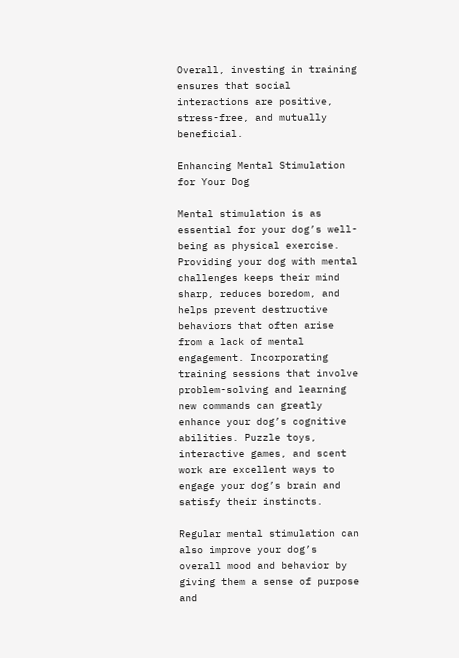Overall, investing in training ensures that social interactions are positive, stress-free, and mutually beneficial.

Enhancing Mental Stimulation for Your Dog

Mental stimulation is as essential for your dog’s well-being as physical exercise. Providing your dog with mental challenges keeps their mind sharp, reduces boredom, and helps prevent destructive behaviors that often arise from a lack of mental engagement. Incorporating training sessions that involve problem-solving and learning new commands can greatly enhance your dog’s cognitive abilities. Puzzle toys, interactive games, and scent work are excellent ways to engage your dog’s brain and satisfy their instincts.

Regular mental stimulation can also improve your dog’s overall mood and behavior by giving them a sense of purpose and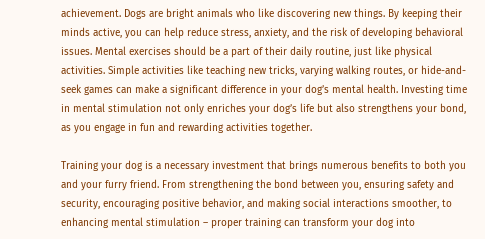achievement. Dogs are bright animals who like discovering new things. By keeping their minds active, you can help reduce stress, anxiety, and the risk of developing behavioral issues. Mental exercises should be a part of their daily routine, just like physical activities. Simple activities like teaching new tricks, varying walking routes, or hide-and-seek games can make a significant difference in your dog’s mental health. Investing time in mental stimulation not only enriches your dog’s life but also strengthens your bond, as you engage in fun and rewarding activities together.

Training your dog is a necessary investment that brings numerous benefits to both you and your furry friend. From strengthening the bond between you, ensuring safety and security, encouraging positive behavior, and making social interactions smoother, to enhancing mental stimulation – proper training can transform your dog into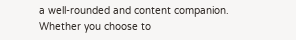a well-rounded and content companion. Whether you choose to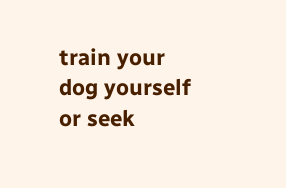train your dog yourself or seek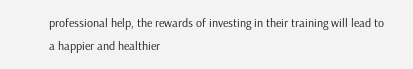professional help, the rewards of investing in their training will lead to a happier and healthier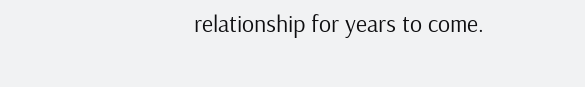relationship for years to come.